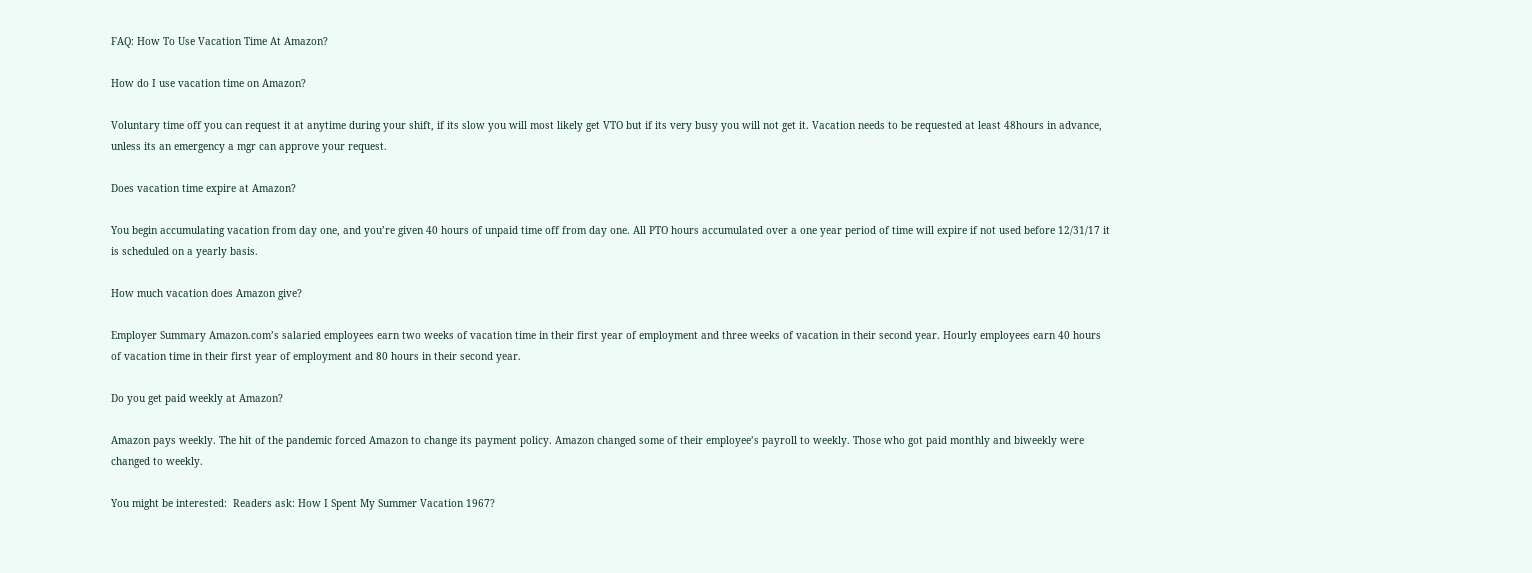FAQ: How To Use Vacation Time At Amazon?

How do I use vacation time on Amazon?

Voluntary time off you can request it at anytime during your shift, if its slow you will most likely get VTO but if its very busy you will not get it. Vacation needs to be requested at least 48hours in advance, unless its an emergency a mgr can approve your request.

Does vacation time expire at Amazon?

You begin accumulating vacation from day one, and you’re given 40 hours of unpaid time off from day one. All PTO hours accumulated over a one year period of time will expire if not used before 12/31/17 it is scheduled on a yearly basis.

How much vacation does Amazon give?

Employer Summary Amazon.com’s salaried employees earn two weeks of vacation time in their first year of employment and three weeks of vacation in their second year. Hourly employees earn 40 hours of vacation time in their first year of employment and 80 hours in their second year.

Do you get paid weekly at Amazon?

Amazon pays weekly. The hit of the pandemic forced Amazon to change its payment policy. Amazon changed some of their employee’s payroll to weekly. Those who got paid monthly and biweekly were changed to weekly.

You might be interested:  Readers ask: How I Spent My Summer Vacation 1967?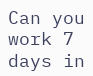Can you work 7 days in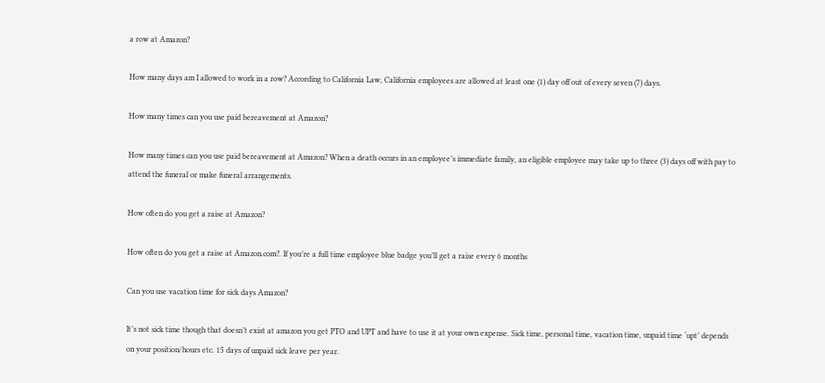a row at Amazon?

How many days am I allowed to work in a row? According to California Law, California employees are allowed at least one (1) day off out of every seven (7) days.

How many times can you use paid bereavement at Amazon?

How many times can you use paid bereavement at Amazon? When a death occurs in an employee’s immediate family, an eligible employee may take up to three (3) days off with pay to attend the funeral or make funeral arrangements.

How often do you get a raise at Amazon?

How often do you get a raise at Amazon.com?. If you’re a full time employee blue badge you’ll get a raise every 6 months

Can you use vacation time for sick days Amazon?

It’s not sick time though that doesn’t exist at amazon you get PTO and UPT and have to use it at your own expense. Sick time, personal time, vacation time, unpaid time ‘upt’ depends on your position/hours etc. 15 days of unpaid sick leave per year.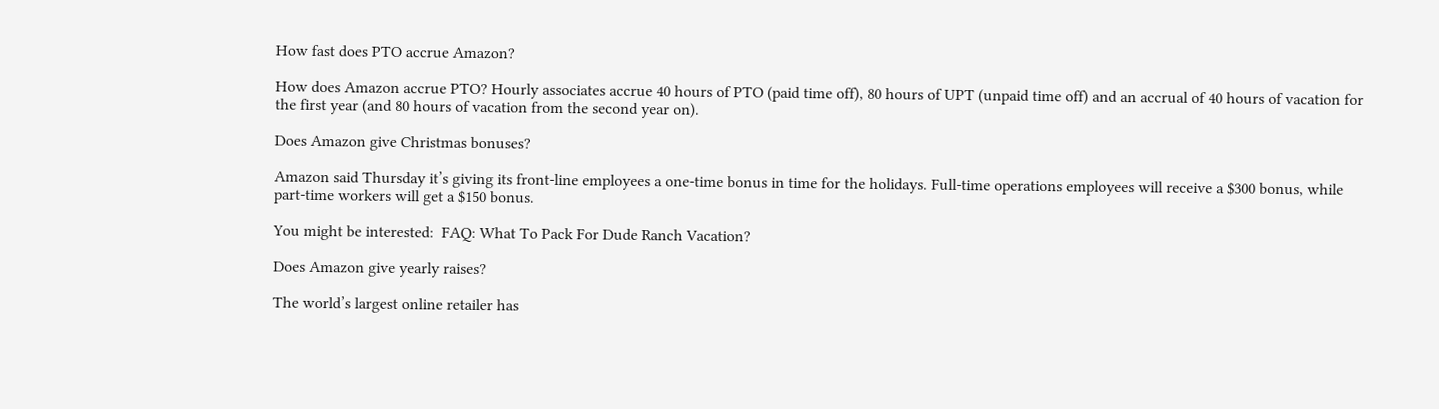How fast does PTO accrue Amazon?

How does Amazon accrue PTO? Hourly associates accrue 40 hours of PTO (paid time off), 80 hours of UPT (unpaid time off) and an accrual of 40 hours of vacation for the first year (and 80 hours of vacation from the second year on).

Does Amazon give Christmas bonuses?

Amazon said Thursday it’s giving its front-line employees a one-time bonus in time for the holidays. Full-time operations employees will receive a $300 bonus, while part-time workers will get a $150 bonus.

You might be interested:  FAQ: What To Pack For Dude Ranch Vacation?

Does Amazon give yearly raises?

The world’s largest online retailer has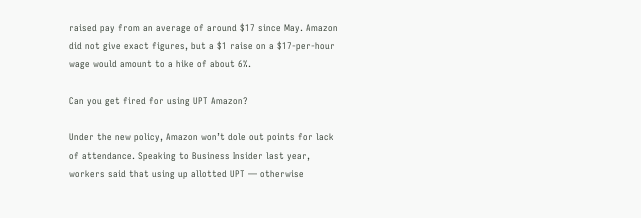raised pay from an average of around $17 since May. Amazon did not give exact figures, but a $1 raise on a $17-per-hour wage would amount to a hike of about 6%.

Can you get fired for using UPT Amazon?

Under the new policy, Amazon won’t dole out points for lack of attendance. Speaking to Business Insider last year, workers said that using up allotted UPT — otherwise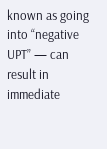known as going into “negative UPT” — can result in immediate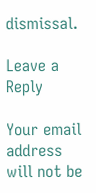dismissal.

Leave a Reply

Your email address will not be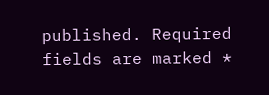published. Required fields are marked *